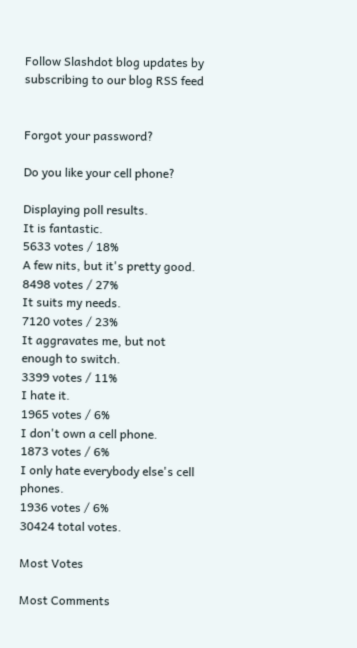Follow Slashdot blog updates by subscribing to our blog RSS feed


Forgot your password?

Do you like your cell phone?

Displaying poll results.
It is fantastic.
5633 votes / 18%
A few nits, but it's pretty good.
8498 votes / 27%
It suits my needs.
7120 votes / 23%
It aggravates me, but not enough to switch.
3399 votes / 11%
I hate it.
1965 votes / 6%
I don't own a cell phone.
1873 votes / 6%
I only hate everybody else's cell phones.
1936 votes / 6%
30424 total votes.

Most Votes

Most Comments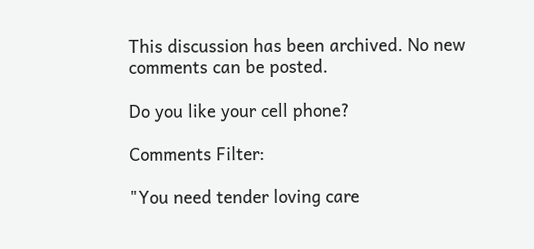This discussion has been archived. No new comments can be posted.

Do you like your cell phone?

Comments Filter:

"You need tender loving care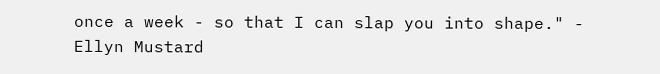once a week - so that I can slap you into shape." - Ellyn Mustard